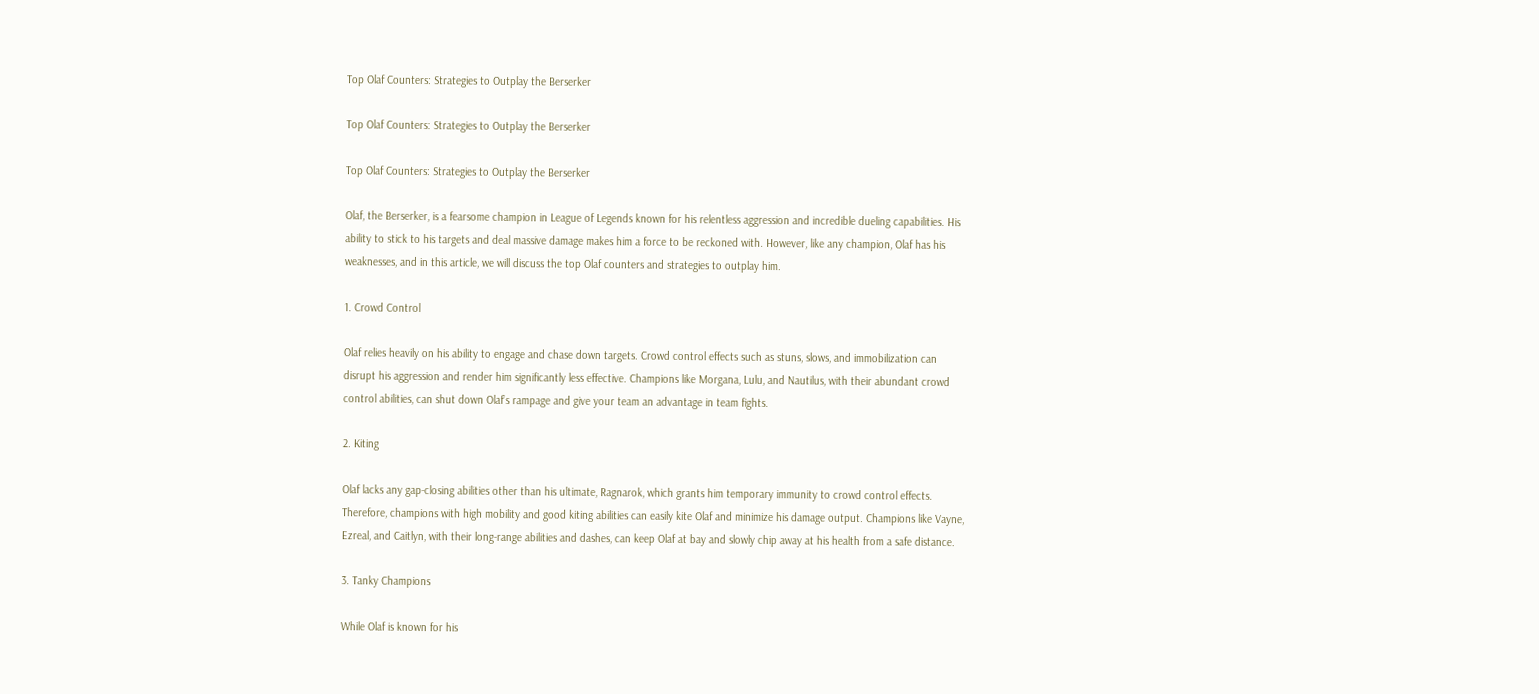Top Olaf Counters: Strategies to Outplay the Berserker

Top Olaf Counters: Strategies to Outplay the Berserker

Top Olaf Counters: Strategies to Outplay the Berserker

Olaf, the Berserker, is a fearsome champion in League of Legends known for his relentless aggression and incredible dueling capabilities. His ability to stick to his targets and deal massive damage makes him a force to be reckoned with. However, like any champion, Olaf has his weaknesses, and in this article, we will discuss the top Olaf counters and strategies to outplay him.

1. Crowd Control

Olaf relies heavily on his ability to engage and chase down targets. Crowd control effects such as stuns, slows, and immobilization can disrupt his aggression and render him significantly less effective. Champions like Morgana, Lulu, and Nautilus, with their abundant crowd control abilities, can shut down Olaf’s rampage and give your team an advantage in team fights.

2. Kiting

Olaf lacks any gap-closing abilities other than his ultimate, Ragnarok, which grants him temporary immunity to crowd control effects. Therefore, champions with high mobility and good kiting abilities can easily kite Olaf and minimize his damage output. Champions like Vayne, Ezreal, and Caitlyn, with their long-range abilities and dashes, can keep Olaf at bay and slowly chip away at his health from a safe distance.

3. Tanky Champions

While Olaf is known for his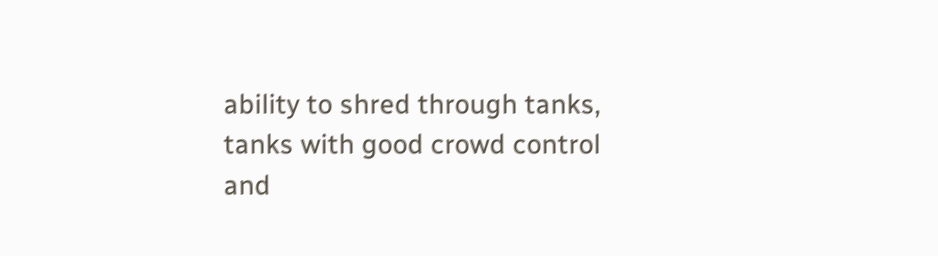ability to shred through tanks, tanks with good crowd control and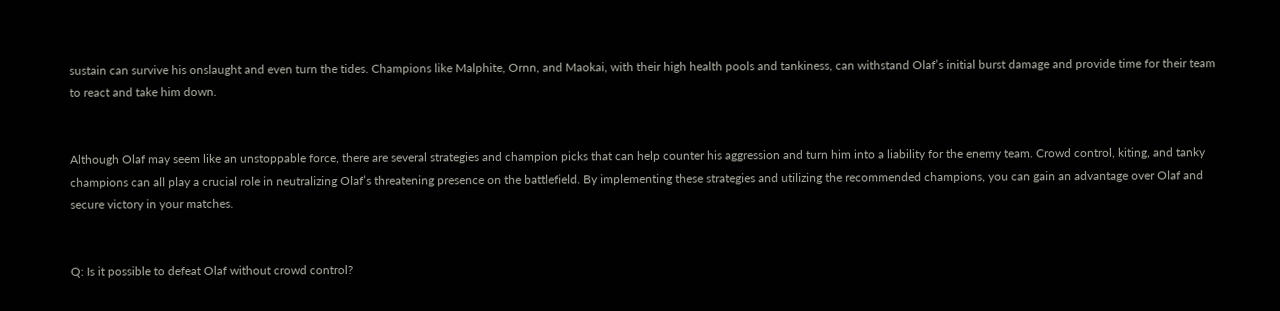sustain can survive his onslaught and even turn the tides. Champions like Malphite, Ornn, and Maokai, with their high health pools and tankiness, can withstand Olaf’s initial burst damage and provide time for their team to react and take him down.


Although Olaf may seem like an unstoppable force, there are several strategies and champion picks that can help counter his aggression and turn him into a liability for the enemy team. Crowd control, kiting, and tanky champions can all play a crucial role in neutralizing Olaf’s threatening presence on the battlefield. By implementing these strategies and utilizing the recommended champions, you can gain an advantage over Olaf and secure victory in your matches.


Q: Is it possible to defeat Olaf without crowd control?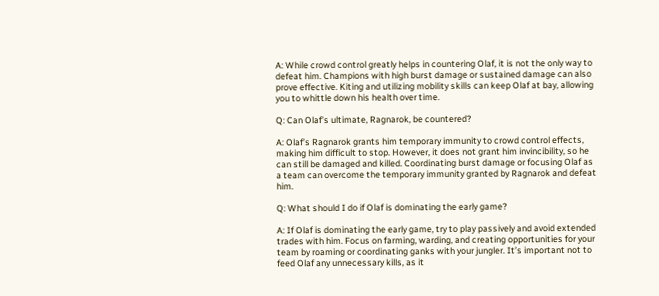A: While crowd control greatly helps in countering Olaf, it is not the only way to defeat him. Champions with high burst damage or sustained damage can also prove effective. Kiting and utilizing mobility skills can keep Olaf at bay, allowing you to whittle down his health over time.

Q: Can Olaf’s ultimate, Ragnarok, be countered?

A: Olaf’s Ragnarok grants him temporary immunity to crowd control effects, making him difficult to stop. However, it does not grant him invincibility, so he can still be damaged and killed. Coordinating burst damage or focusing Olaf as a team can overcome the temporary immunity granted by Ragnarok and defeat him.

Q: What should I do if Olaf is dominating the early game?

A: If Olaf is dominating the early game, try to play passively and avoid extended trades with him. Focus on farming, warding, and creating opportunities for your team by roaming or coordinating ganks with your jungler. It’s important not to feed Olaf any unnecessary kills, as it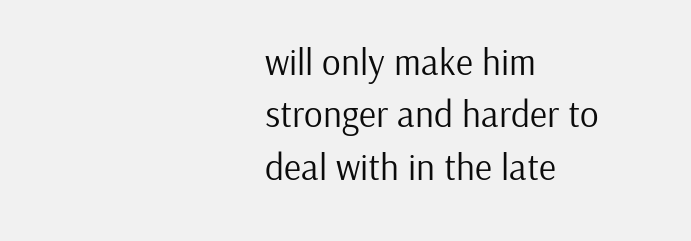will only make him stronger and harder to deal with in the late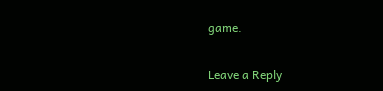game.

Leave a Reply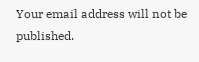Your email address will not be published.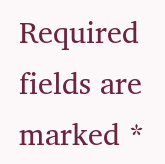Required fields are marked *